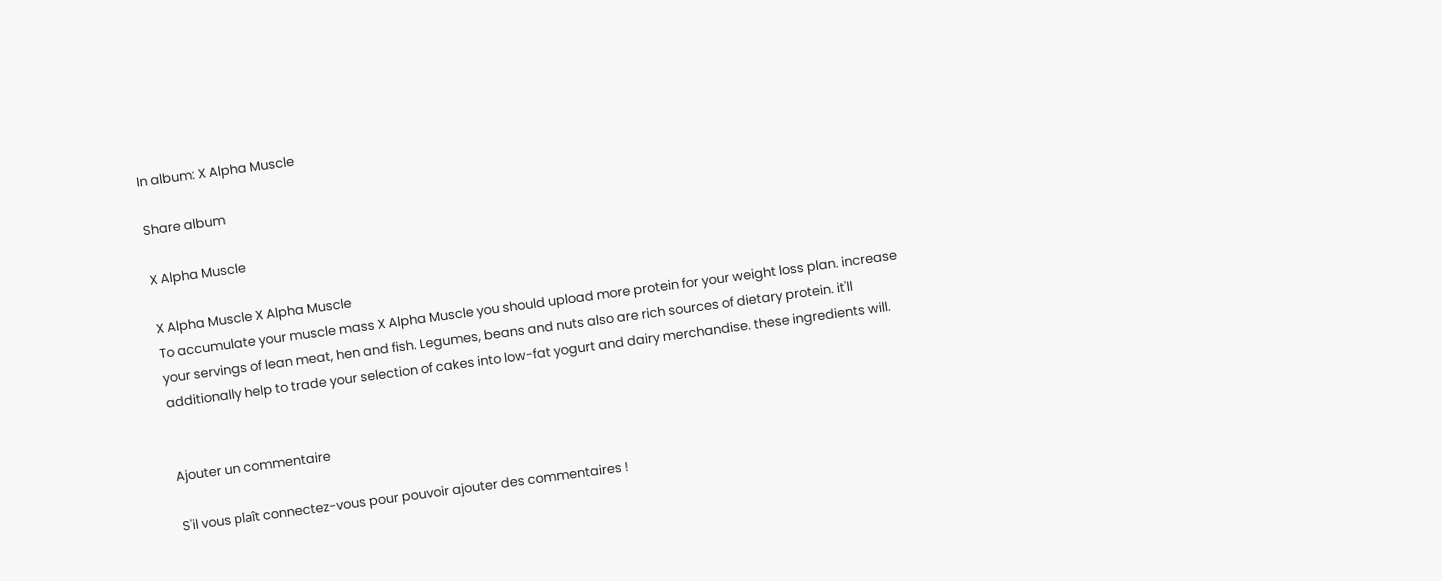In album: X Alpha Muscle

Share album

X Alpha Muscle

X Alpha Muscle X Alpha Muscle
To accumulate your muscle mass X Alpha Muscle you should upload more protein for your weight loss plan. increase your servings of lean meat, hen and fish. Legumes, beans and nuts also are rich sources of dietary protein. it'll additionally help to trade your selection of cakes into low-fat yogurt and dairy merchandise. these ingredients will.


Ajouter un commentaire

S'il vous plaît connectez-vous pour pouvoir ajouter des commentaires !